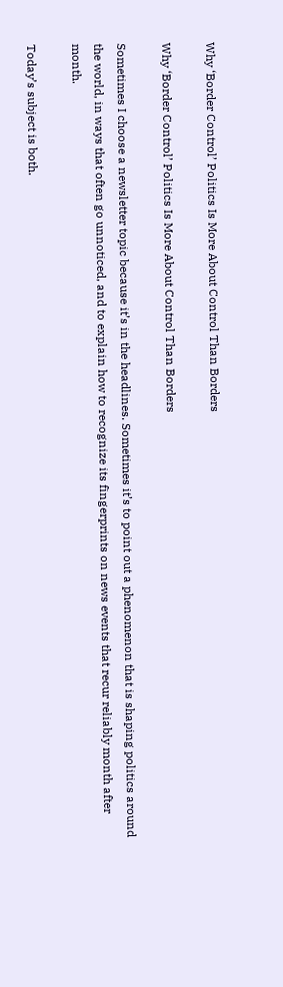Why ‘Border Control’ Politics Is More About Control Than Borders

Why ‘Border Control’ Politics Is More About Control Than Borders

Sometimes I choose a newsletter topic because it’s in the headlines. Sometimes it’s to point out a phenomenon that is shaping politics around the world, in ways that often go unnoticed, and to explain how to recognize its fingerprints on news events that recur reliably month after month.

Today’s subject is both.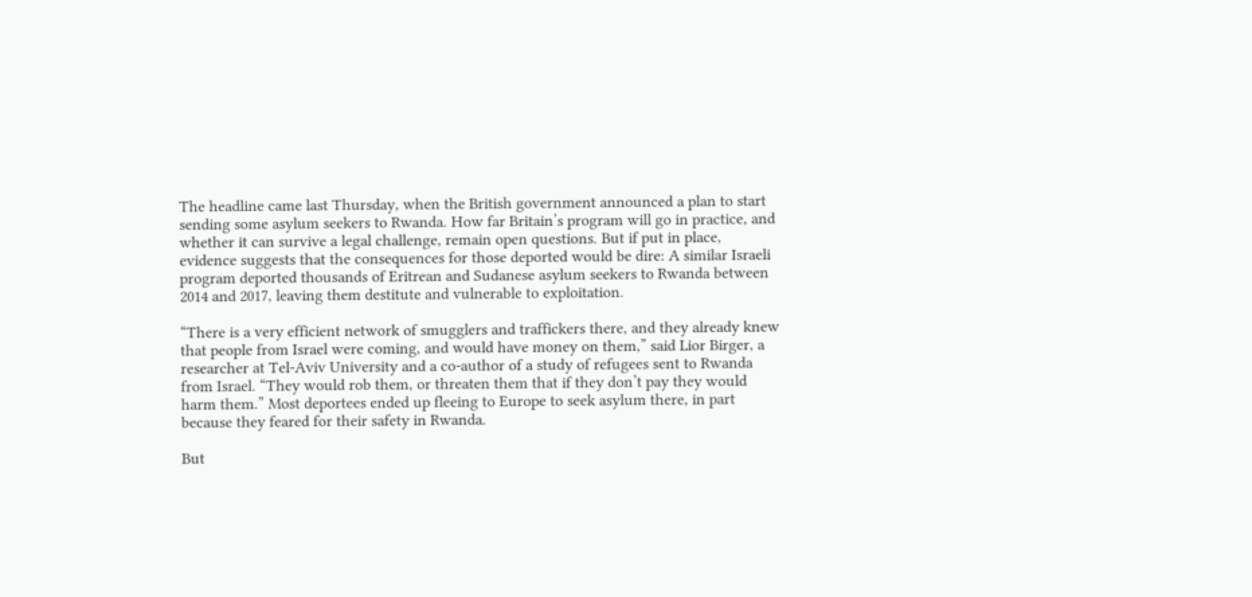The headline came last Thursday, when the British government announced a plan to start sending some asylum seekers to Rwanda. How far Britain’s program will go in practice, and whether it can survive a legal challenge, remain open questions. But if put in place, evidence suggests that the consequences for those deported would be dire: A similar Israeli program deported thousands of Eritrean and Sudanese asylum seekers to Rwanda between 2014 and 2017, leaving them destitute and vulnerable to exploitation.

“There is a very efficient network of smugglers and traffickers there, and they already knew that people from Israel were coming, and would have money on them,” said Lior Birger, a researcher at Tel-Aviv University and a co-author of a study of refugees sent to Rwanda from Israel. “They would rob them, or threaten them that if they don’t pay they would harm them.” Most deportees ended up fleeing to Europe to seek asylum there, in part because they feared for their safety in Rwanda.

But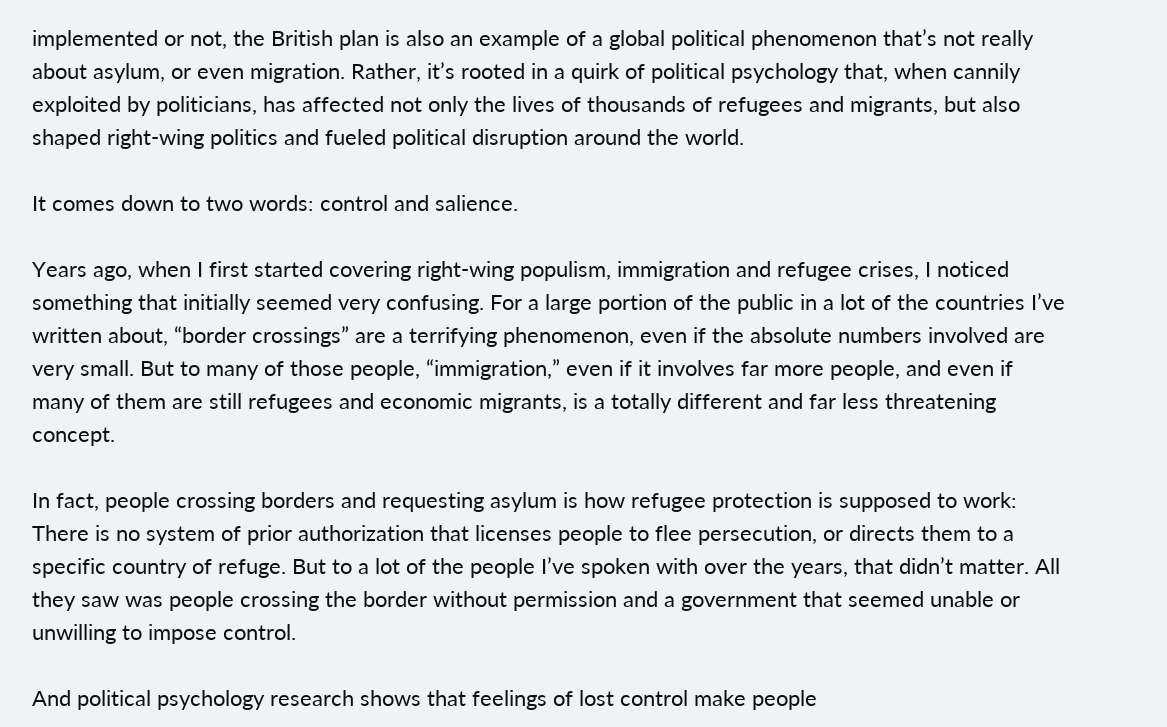implemented or not, the British plan is also an example of a global political phenomenon that’s not really about asylum, or even migration. Rather, it’s rooted in a quirk of political psychology that, when cannily exploited by politicians, has affected not only the lives of thousands of refugees and migrants, but also shaped right-wing politics and fueled political disruption around the world.

It comes down to two words: control and salience.

Years ago, when I first started covering right-wing populism, immigration and refugee crises, I noticed something that initially seemed very confusing. For a large portion of the public in a lot of the countries I’ve written about, “border crossings” are a terrifying phenomenon, even if the absolute numbers involved are very small. But to many of those people, “immigration,” even if it involves far more people, and even if many of them are still refugees and economic migrants, is a totally different and far less threatening concept.

In fact, people crossing borders and requesting asylum is how refugee protection is supposed to work: There is no system of prior authorization that licenses people to flee persecution, or directs them to a specific country of refuge. But to a lot of the people I’ve spoken with over the years, that didn’t matter. All they saw was people crossing the border without permission and a government that seemed unable or unwilling to impose control.

And political psychology research shows that feelings of lost control make people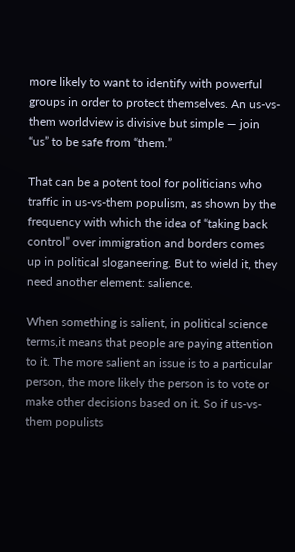more likely to want to identify with powerful groups in order to protect themselves. An us-vs-them worldview is divisive but simple — join “us” to be safe from “them.”

That can be a potent tool for politicians who traffic in us-vs-them populism, as shown by the frequency with which the idea of “taking back control” over immigration and borders comes up in political sloganeering. But to wield it, they need another element: salience.

When something is salient, in political science terms,it means that people are paying attention to it. The more salient an issue is to a particular person, the more likely the person is to vote or make other decisions based on it. So if us-vs-them populists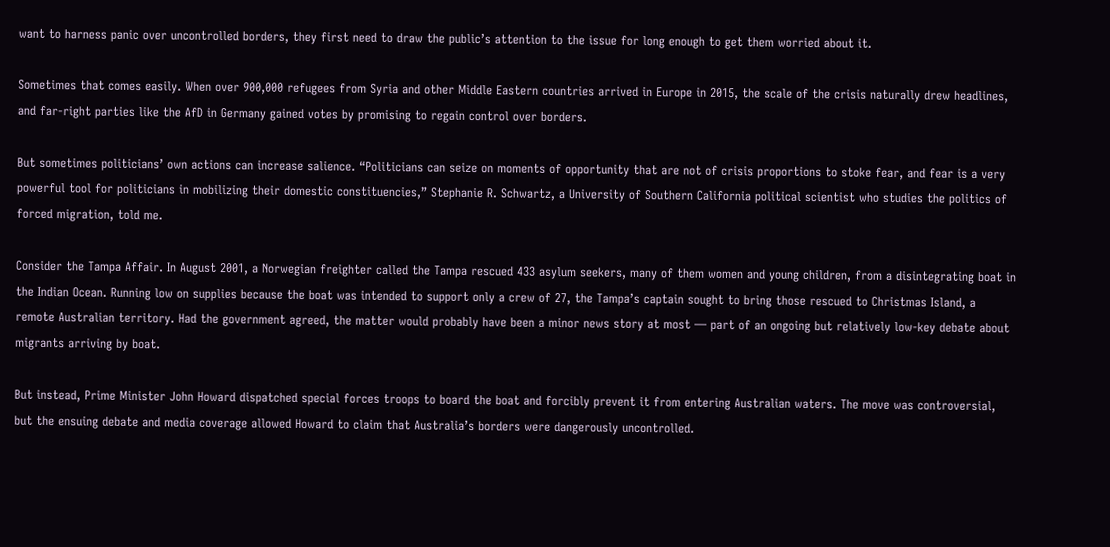want to harness panic over uncontrolled borders, they first need to draw the public’s attention to the issue for long enough to get them worried about it.

Sometimes that comes easily. When over 900,000 refugees from Syria and other Middle Eastern countries arrived in Europe in 2015, the scale of the crisis naturally drew headlines, and far-right parties like the AfD in Germany gained votes by promising to regain control over borders.

But sometimes politicians’ own actions can increase salience. “Politicians can seize on moments of opportunity that are not of crisis proportions to stoke fear, and fear is a very powerful tool for politicians in mobilizing their domestic constituencies,” Stephanie R. Schwartz, a University of Southern California political scientist who studies the politics of forced migration, told me.

Consider the Tampa Affair. In August 2001, a Norwegian freighter called the Tampa rescued 433 asylum seekers, many of them women and young children, from a disintegrating boat in the Indian Ocean. Running low on supplies because the boat was intended to support only a crew of 27, the Tampa’s captain sought to bring those rescued to Christmas Island, a remote Australian territory. Had the government agreed, the matter would probably have been a minor news story at most — part of an ongoing but relatively low-key debate about migrants arriving by boat.

But instead, Prime Minister John Howard dispatched special forces troops to board the boat and forcibly prevent it from entering Australian waters. The move was controversial, but the ensuing debate and media coverage allowed Howard to claim that Australia’s borders were dangerously uncontrolled.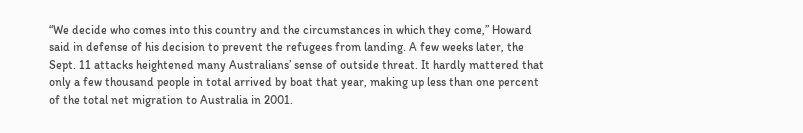“We decide who comes into this country and the circumstances in which they come,” Howard said in defense of his decision to prevent the refugees from landing. A few weeks later, the Sept. 11 attacks heightened many Australians’ sense of outside threat. It hardly mattered that only a few thousand people in total arrived by boat that year, making up less than one percent of the total net migration to Australia in 2001.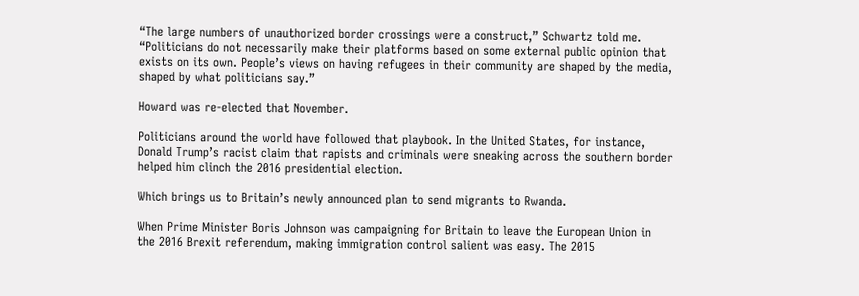“The large numbers of unauthorized border crossings were a construct,” Schwartz told me. “Politicians do not necessarily make their platforms based on some external public opinion that exists on its own. People’s views on having refugees in their community are shaped by the media, shaped by what politicians say.”

Howard was re-elected that November.

Politicians around the world have followed that playbook. In the United States, for instance, Donald Trump’s racist claim that rapists and criminals were sneaking across the southern border helped him clinch the 2016 presidential election.

Which brings us to Britain’s newly announced plan to send migrants to Rwanda.

When Prime Minister Boris Johnson was campaigning for Britain to leave the European Union in the 2016 Brexit referendum, making immigration control salient was easy. The 2015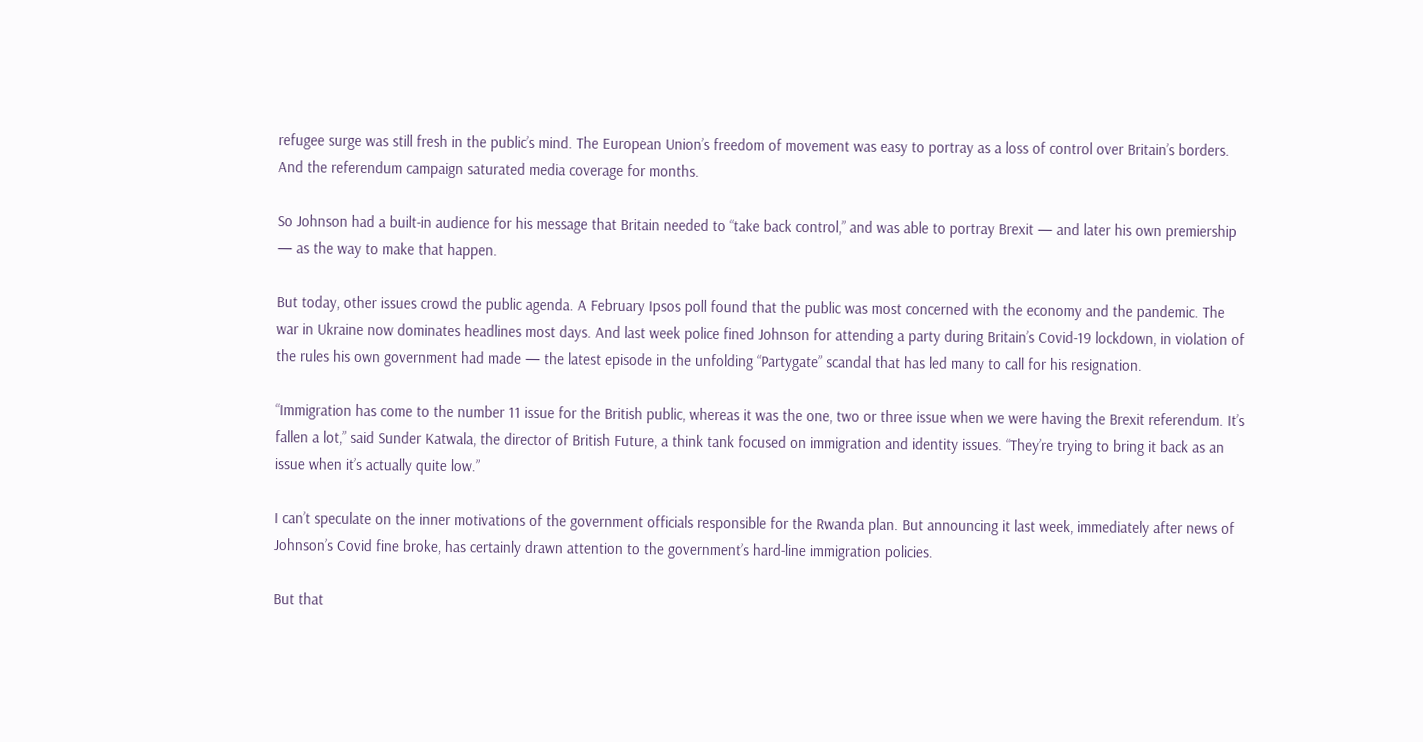refugee surge was still fresh in the public’s mind. The European Union’s freedom of movement was easy to portray as a loss of control over Britain’s borders. And the referendum campaign saturated media coverage for months.

So Johnson had a built-in audience for his message that Britain needed to “take back control,” and was able to portray Brexit — and later his own premiership — as the way to make that happen.

But today, other issues crowd the public agenda. A February Ipsos poll found that the public was most concerned with the economy and the pandemic. The war in Ukraine now dominates headlines most days. And last week police fined Johnson for attending a party during Britain’s Covid-19 lockdown, in violation of the rules his own government had made — the latest episode in the unfolding “Partygate” scandal that has led many to call for his resignation.

“Immigration has come to the number 11 issue for the British public, whereas it was the one, two or three issue when we were having the Brexit referendum. It’s fallen a lot,” said Sunder Katwala, the director of British Future, a think tank focused on immigration and identity issues. “They’re trying to bring it back as an issue when it’s actually quite low.”

I can’t speculate on the inner motivations of the government officials responsible for the Rwanda plan. But announcing it last week, immediately after news of Johnson’s Covid fine broke, has certainly drawn attention to the government’s hard-line immigration policies.

But that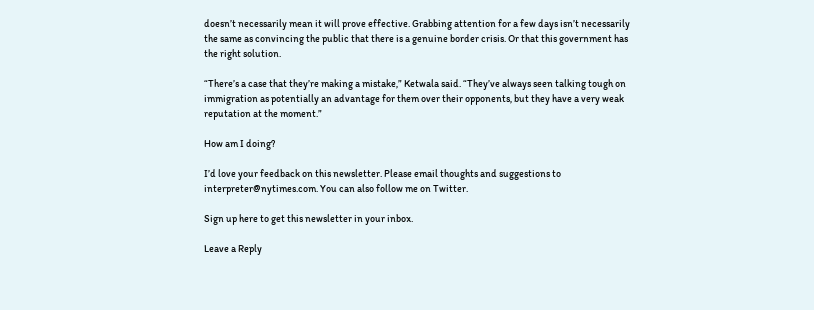doesn’t necessarily mean it will prove effective. Grabbing attention for a few days isn’t necessarily the same as convincing the public that there is a genuine border crisis. Or that this government has the right solution.

“There’s a case that they’re making a mistake,” Ketwala said. “They’ve always seen talking tough on immigration as potentially an advantage for them over their opponents, but they have a very weak reputation at the moment.”

How am I doing?

I’d love your feedback on this newsletter. Please email thoughts and suggestions to interpreter@nytimes.com. You can also follow me on Twitter.

Sign up here to get this newsletter in your inbox.

Leave a Reply